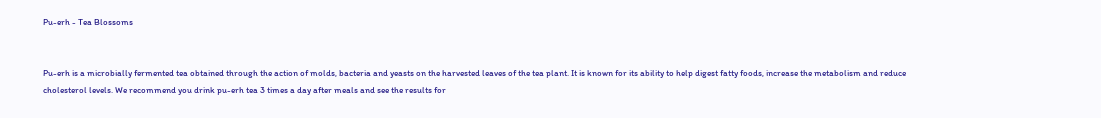Pu-erh - Tea Blossoms


Pu-erh is a microbially fermented tea obtained through the action of molds, bacteria and yeasts on the harvested leaves of the tea plant. It is known for its ability to help digest fatty foods, increase the metabolism and reduce cholesterol levels. We recommend you drink pu-erh tea 3 times a day after meals and see the results for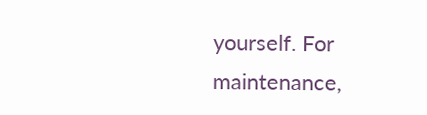yourself. For maintenance,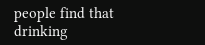people find that drinking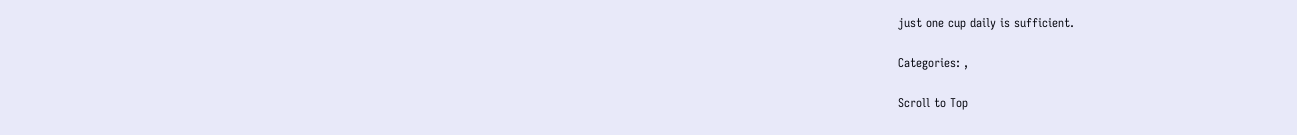just one cup daily is sufficient.

Categories: ,

Scroll to Top